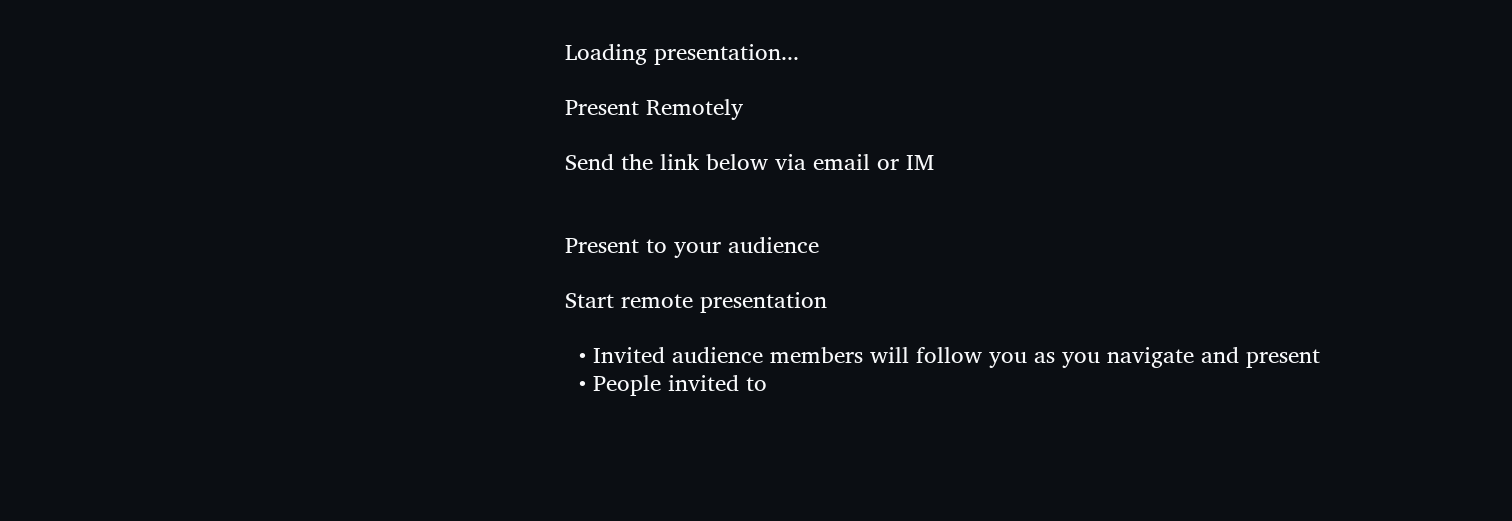Loading presentation...

Present Remotely

Send the link below via email or IM


Present to your audience

Start remote presentation

  • Invited audience members will follow you as you navigate and present
  • People invited to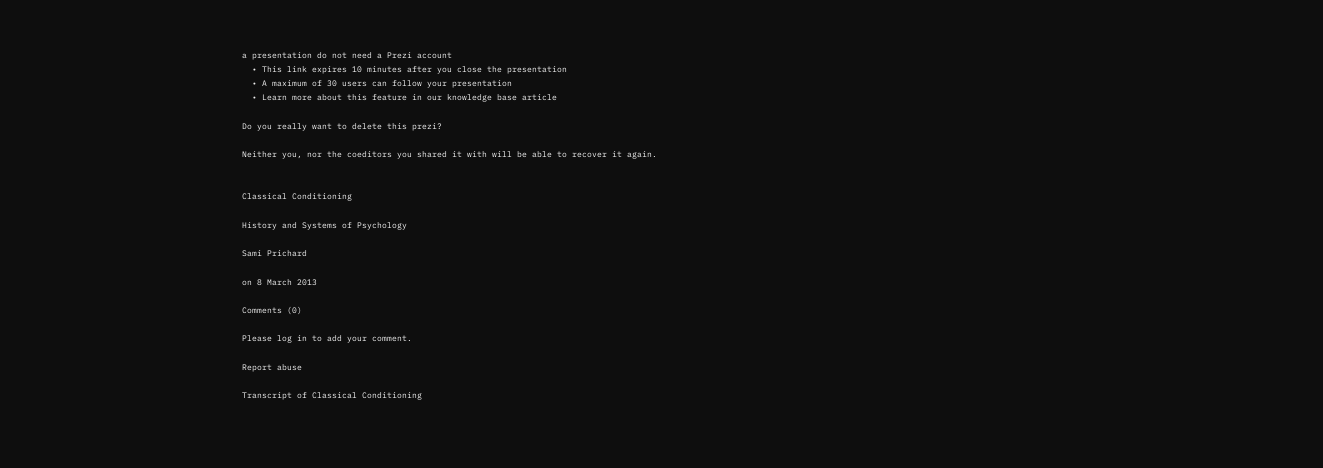a presentation do not need a Prezi account
  • This link expires 10 minutes after you close the presentation
  • A maximum of 30 users can follow your presentation
  • Learn more about this feature in our knowledge base article

Do you really want to delete this prezi?

Neither you, nor the coeditors you shared it with will be able to recover it again.


Classical Conditioning

History and Systems of Psychology

Sami Prichard

on 8 March 2013

Comments (0)

Please log in to add your comment.

Report abuse

Transcript of Classical Conditioning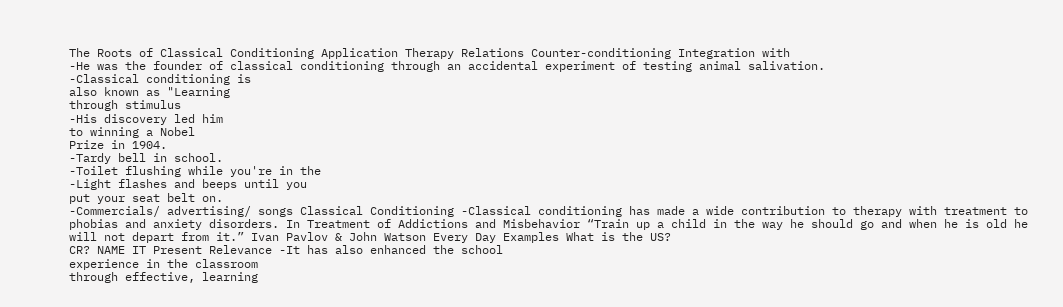The Roots of Classical Conditioning Application Therapy Relations Counter-conditioning Integration with
-He was the founder of classical conditioning through an accidental experiment of testing animal salivation.
-Classical conditioning is
also known as "Learning
through stimulus
-His discovery led him
to winning a Nobel
Prize in 1904.
-Tardy bell in school.
-Toilet flushing while you're in the
-Light flashes and beeps until you
put your seat belt on.
-Commercials/ advertising/ songs Classical Conditioning -Classical conditioning has made a wide contribution to therapy with treatment to phobias and anxiety disorders. In Treatment of Addictions and Misbehavior “Train up a child in the way he should go and when he is old he will not depart from it.” Ivan Pavlov & John Watson Every Day Examples What is the US?
CR? NAME IT Present Relevance -It has also enhanced the school
experience in the classroom
through effective, learning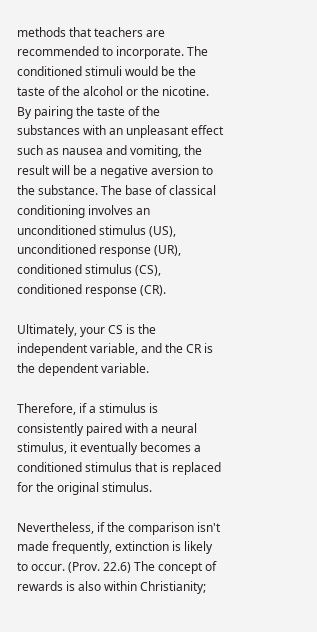methods that teachers are
recommended to incorporate. The conditioned stimuli would be the taste of the alcohol or the nicotine. By pairing the taste of the substances with an unpleasant effect such as nausea and vomiting, the result will be a negative aversion to the substance. The base of classical conditioning involves an unconditioned stimulus (US), unconditioned response (UR), conditioned stimulus (CS), conditioned response (CR).

Ultimately, your CS is the independent variable, and the CR is the dependent variable.

Therefore, if a stimulus is consistently paired with a neural stimulus, it eventually becomes a conditioned stimulus that is replaced for the original stimulus.

Nevertheless, if the comparison isn't made frequently, extinction is likely to occur. (Prov. 22.6) The concept of rewards is also within Christianity;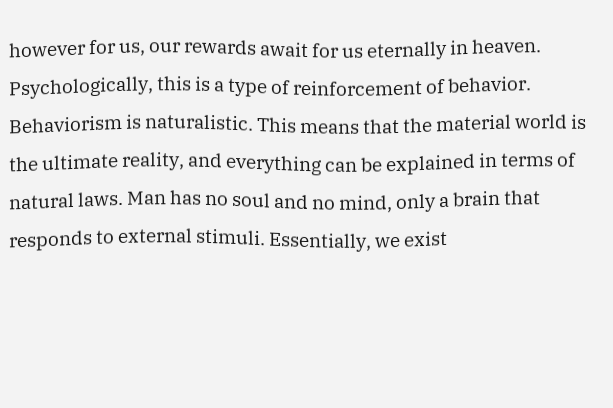however for us, our rewards await for us eternally in heaven. Psychologically, this is a type of reinforcement of behavior. Behaviorism is naturalistic. This means that the material world is the ultimate reality, and everything can be explained in terms of natural laws. Man has no soul and no mind, only a brain that responds to external stimuli. Essentially, we exist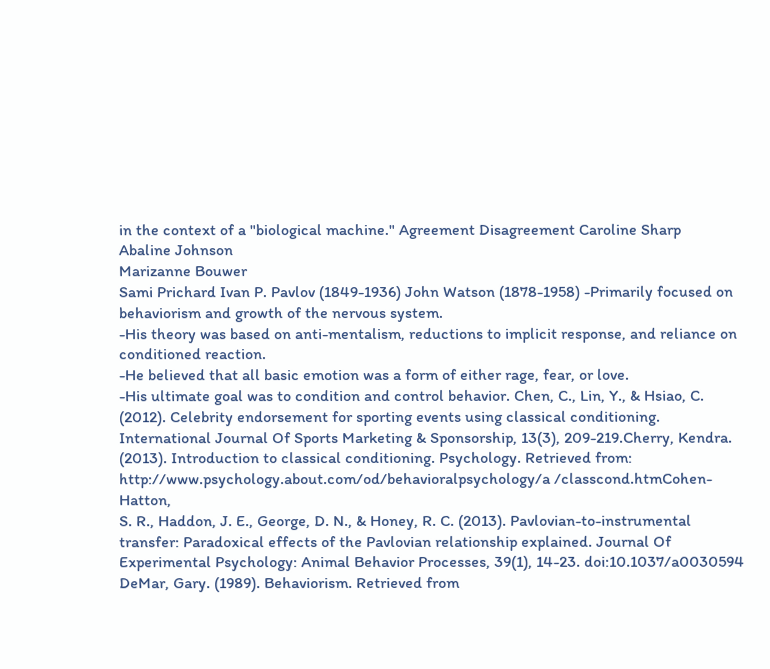in the context of a "biological machine." Agreement Disagreement Caroline Sharp
Abaline Johnson
Marizanne Bouwer
Sami Prichard Ivan P. Pavlov (1849-1936) John Watson (1878-1958) -Primarily focused on behaviorism and growth of the nervous system.
-His theory was based on anti-mentalism, reductions to implicit response, and reliance on conditioned reaction.
-He believed that all basic emotion was a form of either rage, fear, or love.
-His ultimate goal was to condition and control behavior. Chen, C., Lin, Y., & Hsiao, C. (2012). Celebrity endorsement for sporting events using classical conditioning. International Journal Of Sports Marketing & Sponsorship, 13(3), 209-219.Cherry, Kendra. (2013). Introduction to classical conditioning. Psychology. Retrieved from: http://www.psychology.about.com/od/behavioralpsychology/a /classcond.htmCohen-Hatton,
S. R., Haddon, J. E., George, D. N., & Honey, R. C. (2013). Pavlovian-to-instrumental transfer: Paradoxical effects of the Pavlovian relationship explained. Journal Of Experimental Psychology: Animal Behavior Processes, 39(1), 14-23. doi:10.1037/a0030594
DeMar, Gary. (1989). Behaviorism. Retrieved from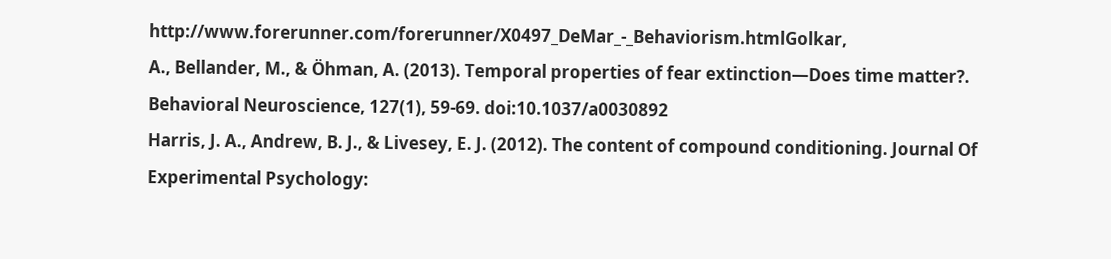http://www.forerunner.com/forerunner/X0497_DeMar_-_Behaviorism.htmlGolkar,
A., Bellander, M., & Öhman, A. (2013). Temporal properties of fear extinction—Does time matter?. Behavioral Neuroscience, 127(1), 59-69. doi:10.1037/a0030892
Harris, J. A., Andrew, B. J., & Livesey, E. J. (2012). The content of compound conditioning. Journal Of Experimental Psychology: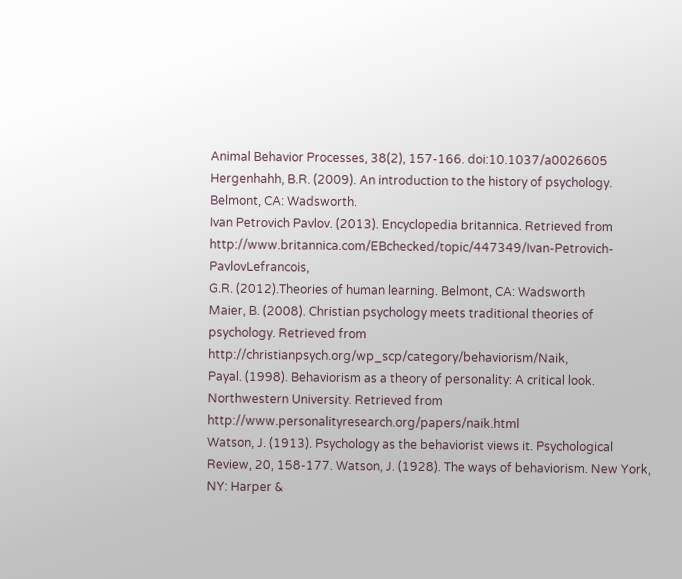Animal Behavior Processes, 38(2), 157-166. doi:10.1037/a0026605
Hergenhahh, B.R. (2009). An introduction to the history of psychology. Belmont, CA: Wadsworth.
Ivan Petrovich Pavlov. (2013). Encyclopedia britannica. Retrieved from http://www.britannica.com/EBchecked/topic/447349/Ivan-Petrovich-PavlovLefrancois,
G.R. (2012).Theories of human learning. Belmont, CA: Wadsworth
Maier, B. (2008). Christian psychology meets traditional theories of psychology. Retrieved from http://christianpsych.org/wp_scp/category/behaviorism/Naik,
Payal. (1998). Behaviorism as a theory of personality: A critical look. Northwestern University. Retrieved from http://www.personalityresearch.org/papers/naik.html
Watson, J. (1913). Psychology as the behaviorist views it. Psychological Review, 20, 158-177. Watson, J. (1928). The ways of behaviorism. New York, NY: Harper &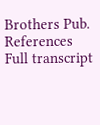Brothers Pub. References
Full transcript